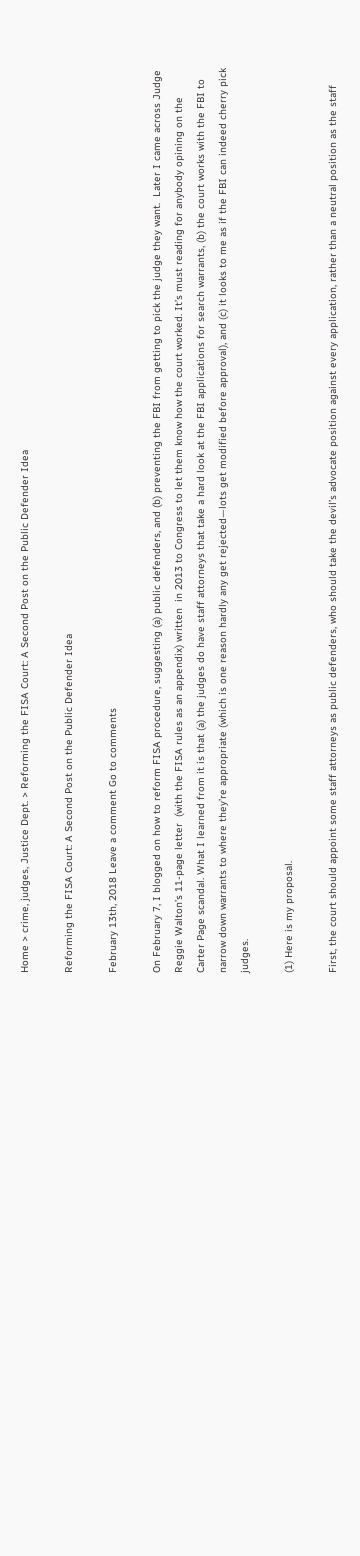Home > crime, judges, Justice Dept. > Reforming the FISA Court: A Second Post on the Public Defender Idea

Reforming the FISA Court: A Second Post on the Public Defender Idea

February 13th, 2018 Leave a comment Go to comments

On February 7, I blogged on how to reform FISA procedure, suggesting (a) public defenders, and (b) preventing the FBI from getting to pick the judge they want.  Later I came across Judge Reggie Walton’s 11-page letter  (with the FISA rules as an appendix) written  in 2013 to Congress to let them know how the court worked. It’s must reading for anybody opining on the Carter Page scandal. What I learned from it is that (a) the judges do have staff attorneys that take a hard look at the FBI applications for search warrants, (b) the court works with the FBI to narrow down warrants to where they’re appropriate (which is one reason hardly any get rejected—lots get modified before approval), and (c) it looks to me as if the FBI can indeed cherry pick judges.

(1) Here is my proposal.

First, the court should appoint some staff attorneys as public defenders, who should take the devil’s advocate position against every application, rather than a neutral position as the staff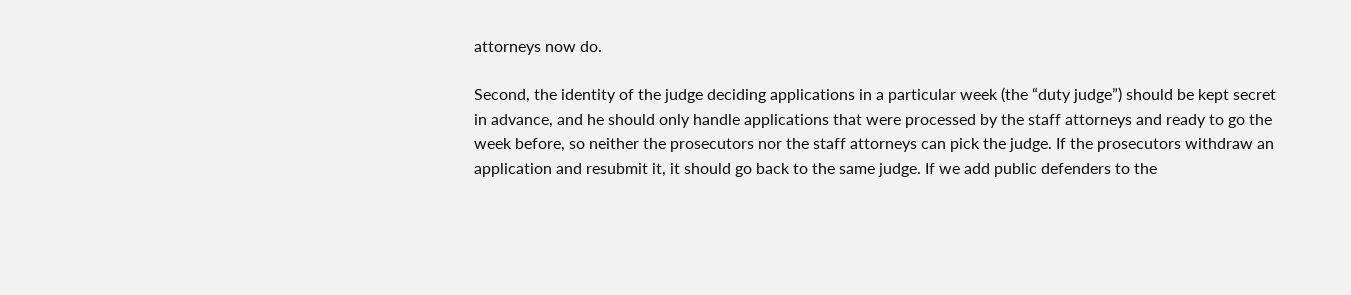attorneys now do.

Second, the identity of the judge deciding applications in a particular week (the “duty judge”) should be kept secret in advance, and he should only handle applications that were processed by the staff attorneys and ready to go the week before, so neither the prosecutors nor the staff attorneys can pick the judge. If the prosecutors withdraw an application and resubmit it, it should go back to the same judge. If we add public defenders to the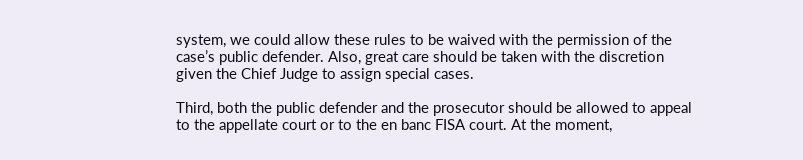system, we could allow these rules to be waived with the permission of the case’s public defender. Also, great care should be taken with the discretion given the Chief Judge to assign special cases.

Third, both the public defender and the prosecutor should be allowed to appeal to the appellate court or to the en banc FISA court. At the moment,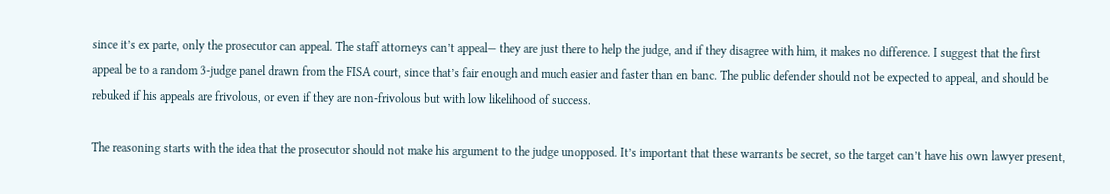since it’s ex parte, only the prosecutor can appeal. The staff attorneys can’t appeal— they are just there to help the judge, and if they disagree with him, it makes no difference. I suggest that the first appeal be to a random 3-judge panel drawn from the FISA court, since that’s fair enough and much easier and faster than en banc. The public defender should not be expected to appeal, and should be rebuked if his appeals are frivolous, or even if they are non-frivolous but with low likelihood of success.

The reasoning starts with the idea that the prosecutor should not make his argument to the judge unopposed. It’s important that these warrants be secret, so the target can’t have his own lawyer present,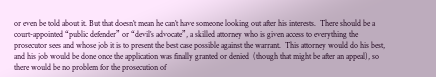or even be told about it. But that doesn’t mean he can’t have someone looking out after his interests.  There should be a court-appointed “public defender” or “devil’s advocate”, a skilled attorney who is given access to everything the prosecutor sees and whose job it is to present the best case possible against the warrant.  This attorney would do his best,  and his job would be done once the application was finally granted or denied  (though that might be after an appeal), so there would be no problem for the prosecution of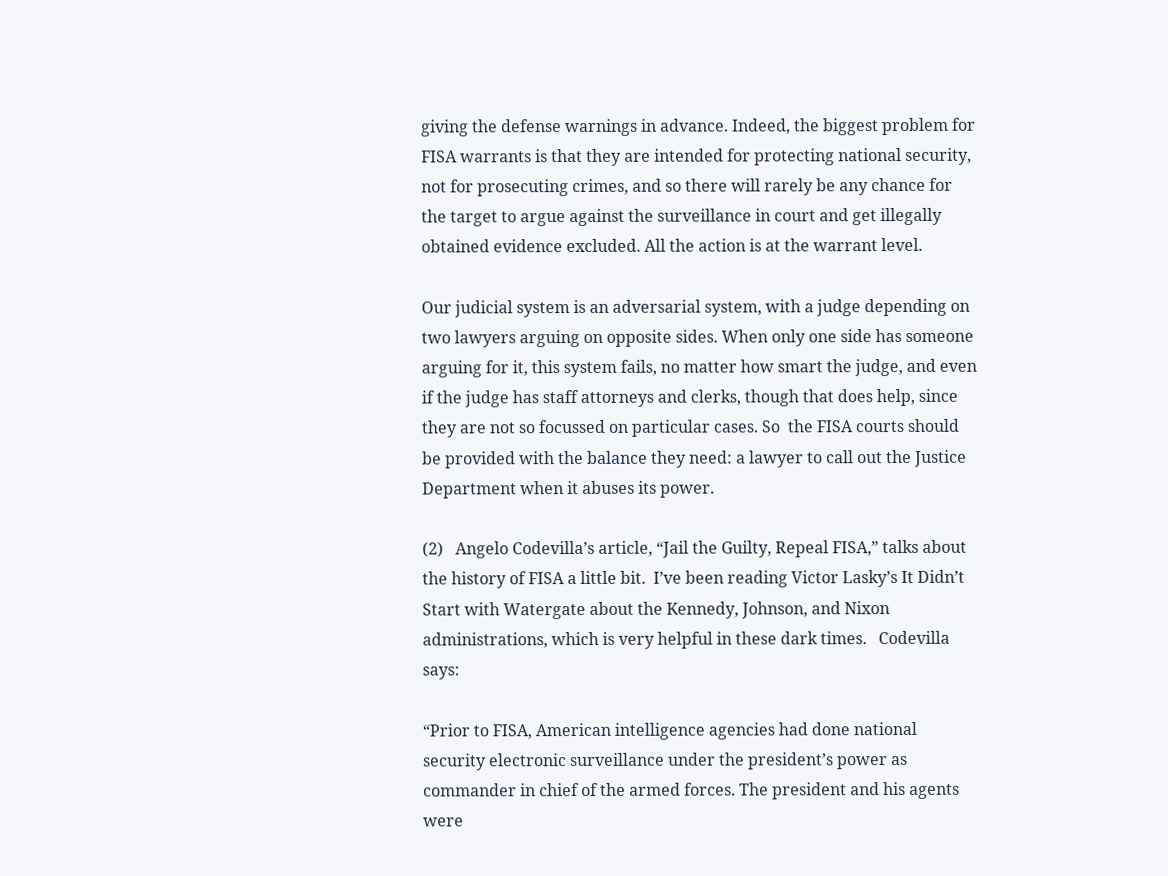giving the defense warnings in advance. Indeed, the biggest problem for FISA warrants is that they are intended for protecting national security, not for prosecuting crimes, and so there will rarely be any chance for the target to argue against the surveillance in court and get illegally obtained evidence excluded. All the action is at the warrant level.

Our judicial system is an adversarial system, with a judge depending on two lawyers arguing on opposite sides. When only one side has someone arguing for it, this system fails, no matter how smart the judge, and even if the judge has staff attorneys and clerks, though that does help, since they are not so focussed on particular cases. So  the FISA courts should be provided with the balance they need: a lawyer to call out the Justice Department when it abuses its power.

(2)   Angelo Codevilla’s article, “Jail the Guilty, Repeal FISA,” talks about the history of FISA a little bit.  I’ve been reading Victor Lasky’s It Didn’t Start with Watergate about the Kennedy, Johnson, and Nixon administrations, which is very helpful in these dark times.   Codevilla says:

“Prior to FISA, American intelligence agencies had done national security electronic surveillance under the president’s power as commander in chief of the armed forces. The president and his agents were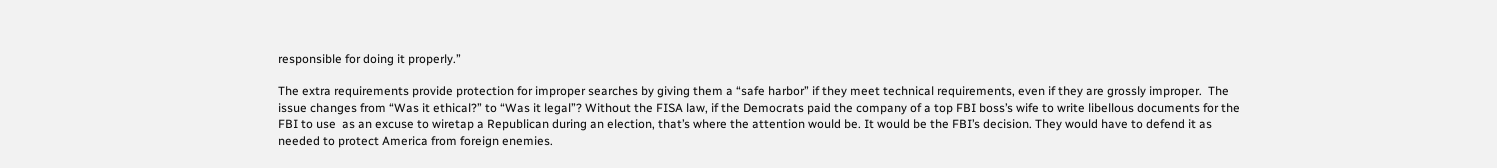responsible for doing it properly.”

The extra requirements provide protection for improper searches by giving them a “safe harbor” if they meet technical requirements, even if they are grossly improper.  The issue changes from “Was it ethical?” to “Was it legal”? Without the FISA law, if the Democrats paid the company of a top FBI boss’s wife to write libellous documents for the FBI to use  as an excuse to wiretap a Republican during an election, that’s where the attention would be. It would be the FBI’s decision. They would have to defend it as needed to protect America from foreign enemies.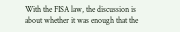With the FISA law, the discussion is about whether it was enough that the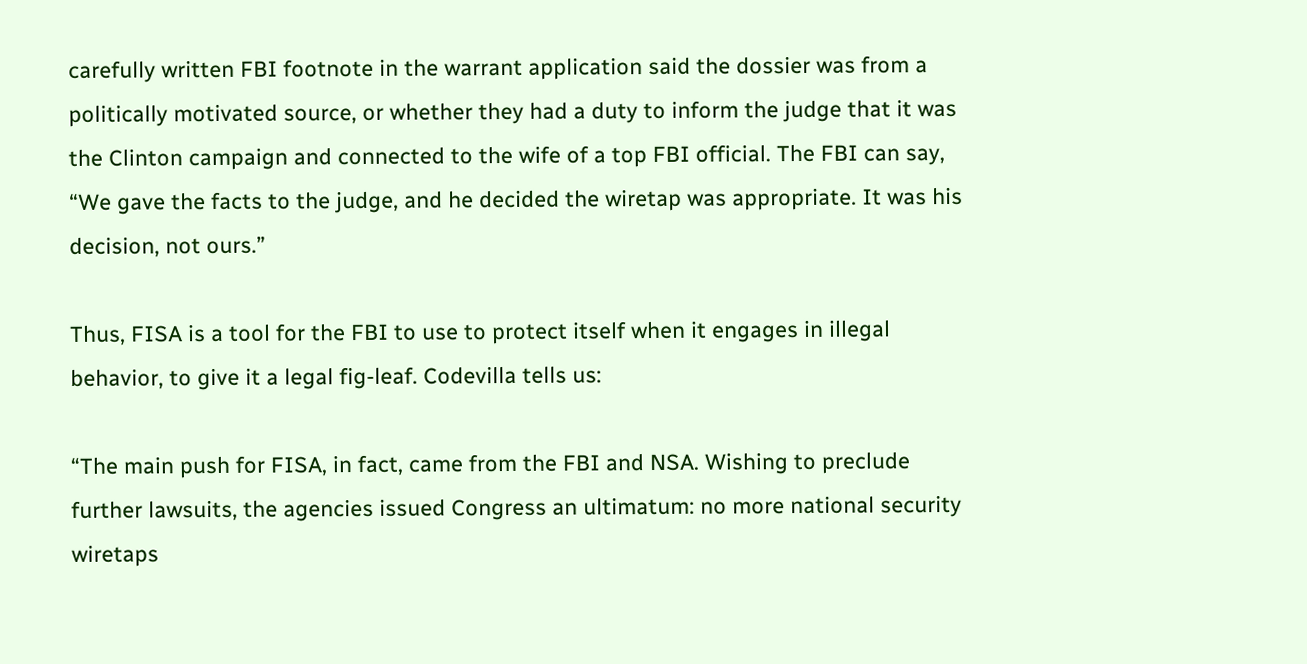carefully written FBI footnote in the warrant application said the dossier was from a politically motivated source, or whether they had a duty to inform the judge that it was the Clinton campaign and connected to the wife of a top FBI official. The FBI can say, “We gave the facts to the judge, and he decided the wiretap was appropriate. It was his decision, not ours.”

Thus, FISA is a tool for the FBI to use to protect itself when it engages in illegal behavior, to give it a legal fig-leaf. Codevilla tells us:

“The main push for FISA, in fact, came from the FBI and NSA. Wishing to preclude further lawsuits, the agencies issued Congress an ultimatum: no more national security wiretaps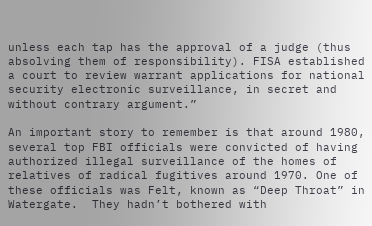unless each tap has the approval of a judge (thus absolving them of responsibility). FISA established a court to review warrant applications for national security electronic surveillance, in secret and without contrary argument.”

An important story to remember is that around 1980, several top FBI officials were convicted of having authorized illegal surveillance of the homes of relatives of radical fugitives around 1970. One of these officials was Felt, known as “Deep Throat” in Watergate.  They hadn’t bothered with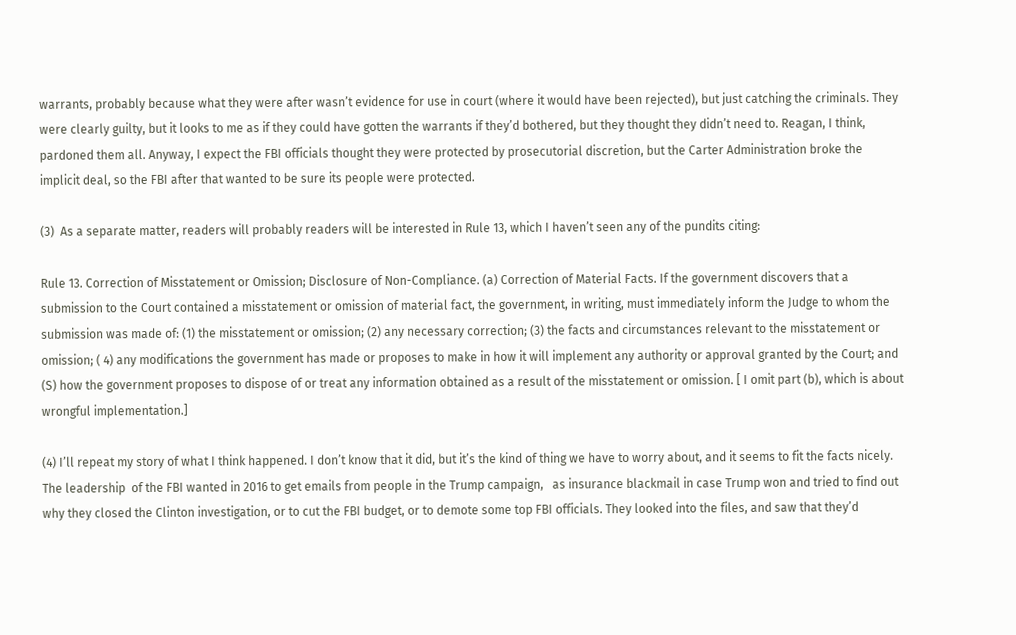warrants, probably because what they were after wasn’t evidence for use in court (where it would have been rejected), but just catching the criminals. They were clearly guilty, but it looks to me as if they could have gotten the warrants if they’d bothered, but they thought they didn’t need to. Reagan, I think, pardoned them all. Anyway, I expect the FBI officials thought they were protected by prosecutorial discretion, but the Carter Administration broke the implicit deal, so the FBI after that wanted to be sure its people were protected.

(3)  As a separate matter, readers will probably readers will be interested in Rule 13, which I haven’t seen any of the pundits citing:

Rule 13. Correction of Misstatement or Omission; Disclosure of Non-Compliance. (a) Correction of Material Facts. If the government discovers that a submission to the Court contained a misstatement or omission of material fact, the government, in writing, must immediately inform the Judge to whom the submission was made of: (1) the misstatement or omission; (2) any necessary correction; (3) the facts and circumstances relevant to the misstatement or omission; ( 4) any modifications the government has made or proposes to make in how it will implement any authority or approval granted by the Court; and (S) how the government proposes to dispose of or treat any information obtained as a result of the misstatement or omission. [ I omit part (b), which is about wrongful implementation.]

(4) I’ll repeat my story of what I think happened. I don’t know that it did, but it’s the kind of thing we have to worry about, and it seems to fit the facts nicely. The leadership  of the FBI wanted in 2016 to get emails from people in the Trump campaign,   as insurance blackmail in case Trump won and tried to find out why they closed the Clinton investigation, or to cut the FBI budget, or to demote some top FBI officials. They looked into the files, and saw that they’d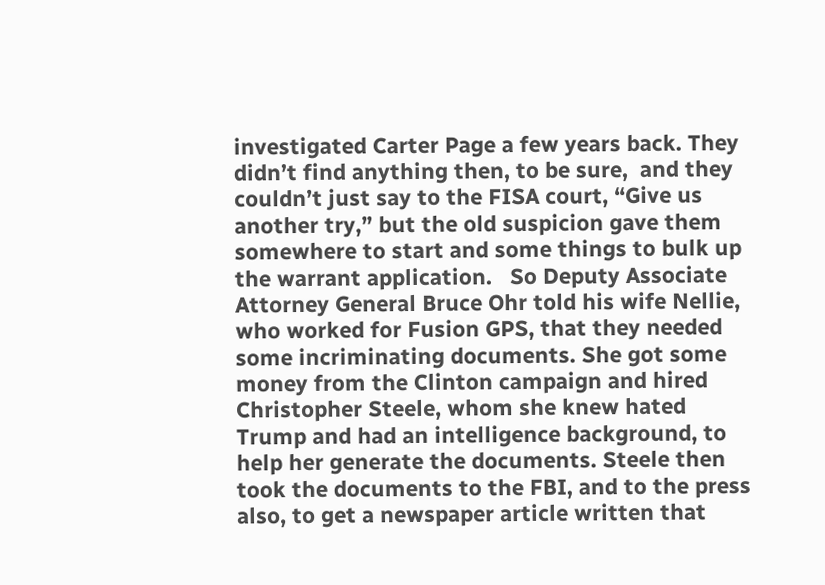investigated Carter Page a few years back. They didn’t find anything then, to be sure,  and they couldn’t just say to the FISA court, “Give us another try,” but the old suspicion gave them somewhere to start and some things to bulk up the warrant application.   So Deputy Associate Attorney General Bruce Ohr told his wife Nellie, who worked for Fusion GPS, that they needed some incriminating documents. She got some money from the Clinton campaign and hired Christopher Steele, whom she knew hated Trump and had an intelligence background, to help her generate the documents. Steele then took the documents to the FBI, and to the press also, to get a newspaper article written that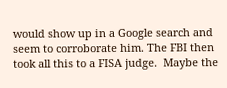would show up in a Google search and seem to corroborate him. The FBI then took all this to a FISA judge.  Maybe the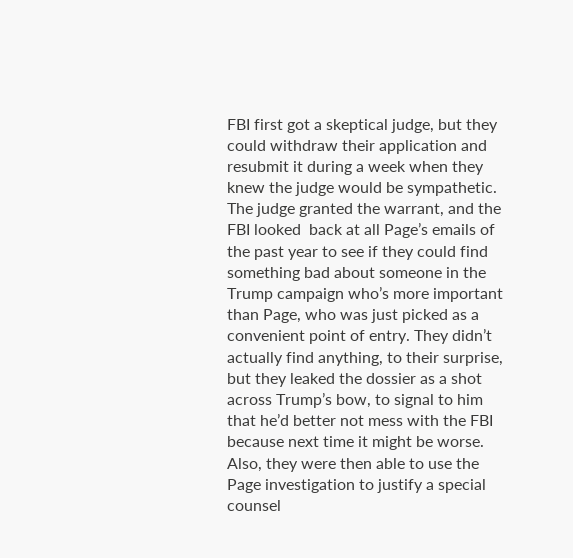FBI first got a skeptical judge, but they could withdraw their application and resubmit it during a week when they knew the judge would be sympathetic.  The judge granted the warrant, and the FBI looked  back at all Page’s emails of the past year to see if they could find something bad about someone in the Trump campaign who’s more important than Page, who was just picked as a convenient point of entry. They didn’t actually find anything, to their surprise, but they leaked the dossier as a shot across Trump’s bow, to signal to him that he’d better not mess with the FBI because next time it might be worse. Also, they were then able to use the Page investigation to justify a special counsel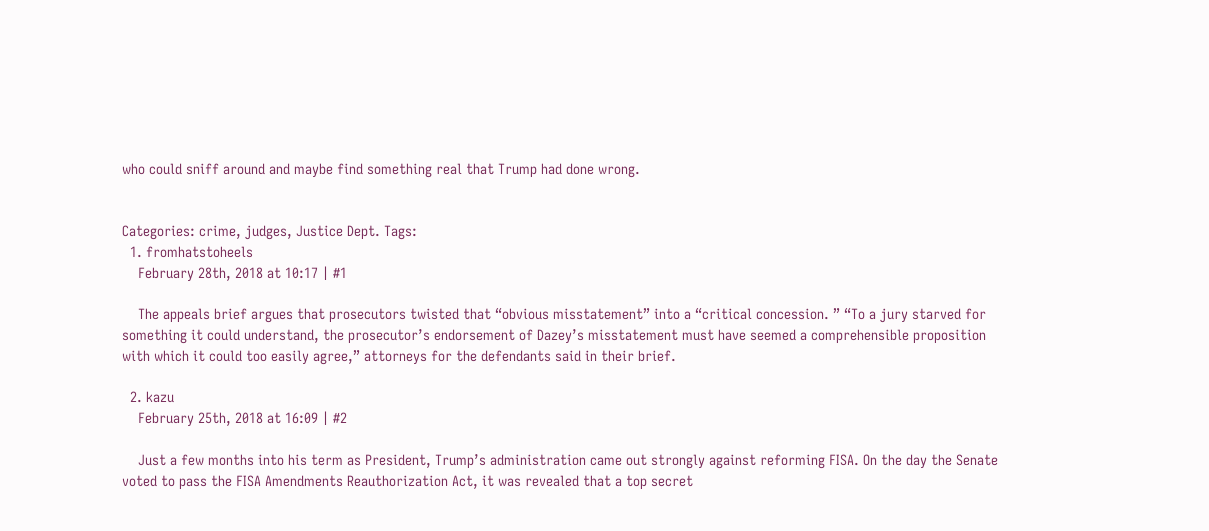who could sniff around and maybe find something real that Trump had done wrong.


Categories: crime, judges, Justice Dept. Tags:
  1. fromhatstoheels
    February 28th, 2018 at 10:17 | #1

    The appeals brief argues that prosecutors twisted that “obvious misstatement” into a “critical concession. ” “To a jury starved for something it could understand, the prosecutor’s endorsement of Dazey’s misstatement must have seemed a comprehensible proposition with which it could too easily agree,” attorneys for the defendants said in their brief.

  2. kazu
    February 25th, 2018 at 16:09 | #2

    Just a few months into his term as President, Trump’s administration came out strongly against reforming FISA. On the day the Senate voted to pass the FISA Amendments Reauthorization Act, it was revealed that a top secret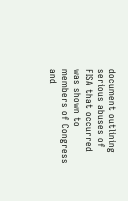document outlining serious abuses of FISA that occurred was shown to members of Congress and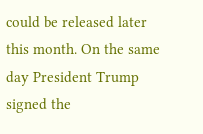could be released later this month. On the same day President Trump signed the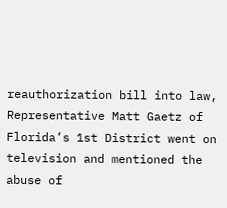reauthorization bill into law, Representative Matt Gaetz of Florida’s 1st District went on television and mentioned the abuse of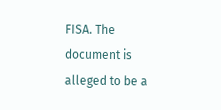FISA. The document is alleged to be a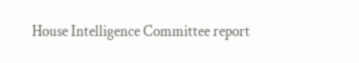House Intelligence Committee report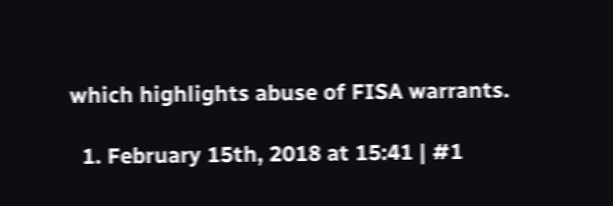which highlights abuse of FISA warrants.

  1. February 15th, 2018 at 15:41 | #1